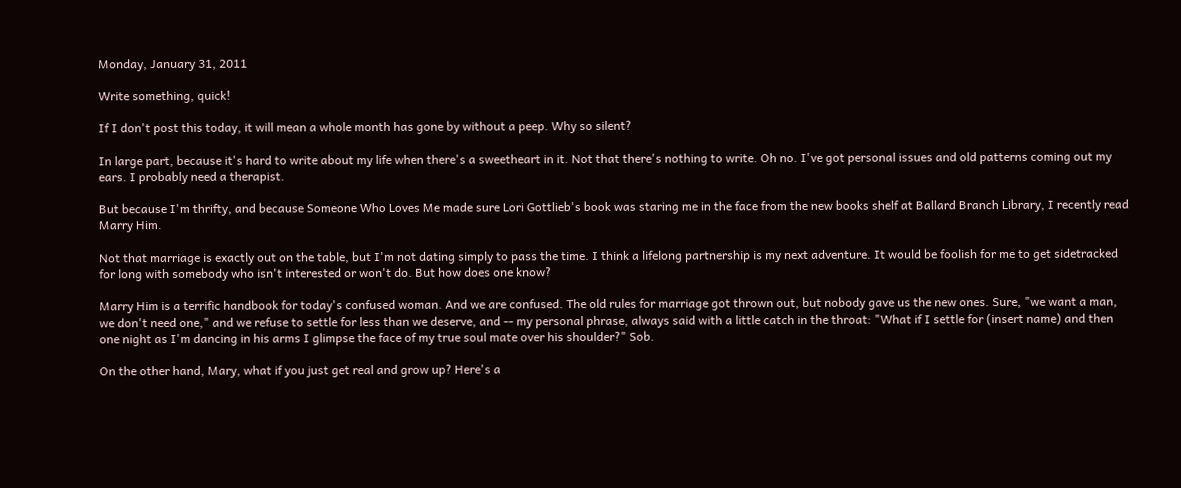Monday, January 31, 2011

Write something, quick!

If I don't post this today, it will mean a whole month has gone by without a peep. Why so silent?

In large part, because it's hard to write about my life when there's a sweetheart in it. Not that there's nothing to write. Oh no. I've got personal issues and old patterns coming out my ears. I probably need a therapist.

But because I'm thrifty, and because Someone Who Loves Me made sure Lori Gottlieb's book was staring me in the face from the new books shelf at Ballard Branch Library, I recently read Marry Him.

Not that marriage is exactly out on the table, but I'm not dating simply to pass the time. I think a lifelong partnership is my next adventure. It would be foolish for me to get sidetracked for long with somebody who isn't interested or won't do. But how does one know?

Marry Him is a terrific handbook for today's confused woman. And we are confused. The old rules for marriage got thrown out, but nobody gave us the new ones. Sure, "we want a man, we don't need one," and we refuse to settle for less than we deserve, and -- my personal phrase, always said with a little catch in the throat: "What if I settle for (insert name) and then one night as I'm dancing in his arms I glimpse the face of my true soul mate over his shoulder?" Sob.

On the other hand, Mary, what if you just get real and grow up? Here's a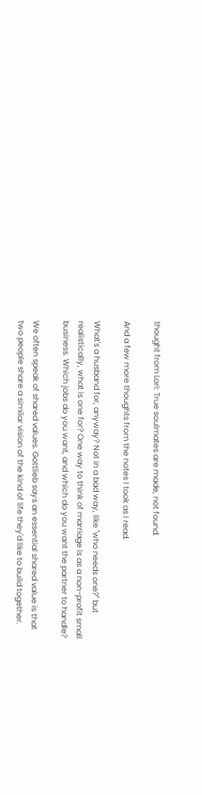thought from Lori: True soulmates are made, not found.

And a few more thoughts from the notes I took as I read.

What's a husband for, anyway? Not in a bad way, like "who needs one?" but realistically, what is one for? One way to think of marriage is as a non-profit small business. Which jobs do you want, and which do you want the partner to handle?

We often speak of shared values. Gottlieb says an essential shared value is that two people share a similar vision of the kind of life they'd like to build together.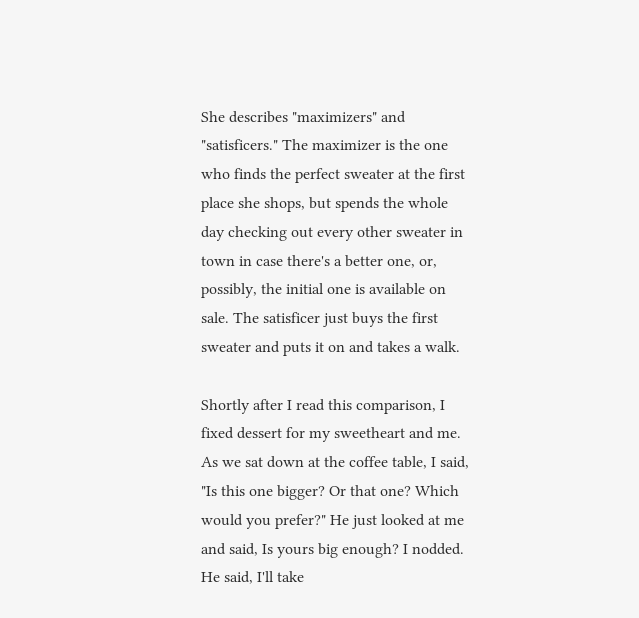She describes "maximizers" and "satisficers." The maximizer is the one who finds the perfect sweater at the first place she shops, but spends the whole day checking out every other sweater in town in case there's a better one, or, possibly, the initial one is available on sale. The satisficer just buys the first sweater and puts it on and takes a walk.

Shortly after I read this comparison, I fixed dessert for my sweetheart and me. As we sat down at the coffee table, I said, "Is this one bigger? Or that one? Which would you prefer?" He just looked at me and said, Is yours big enough? I nodded. He said, I'll take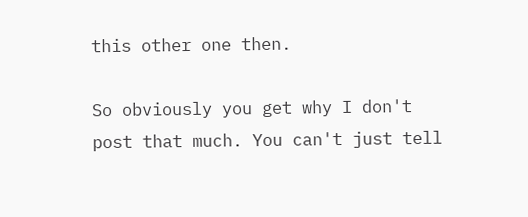this other one then.

So obviously you get why I don't post that much. You can't just tell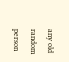any old random person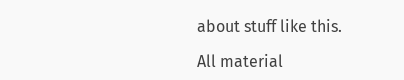about stuff like this.

All material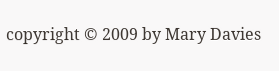copyright © 2009 by Mary Davies